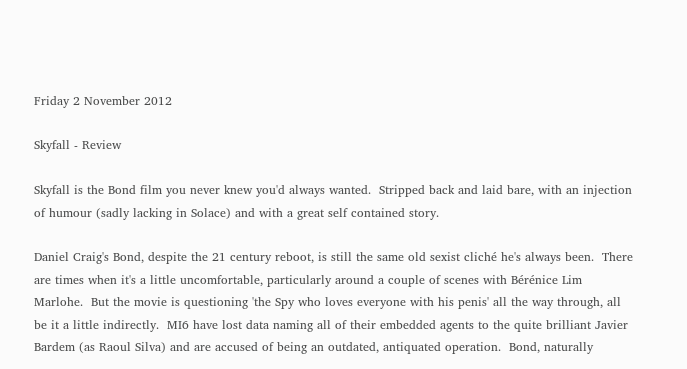Friday 2 November 2012

Skyfall - Review

Skyfall is the Bond film you never knew you'd always wanted.  Stripped back and laid bare, with an injection of humour (sadly lacking in Solace) and with a great self contained story.

Daniel Craig's Bond, despite the 21 century reboot, is still the same old sexist cliché he's always been.  There are times when it's a little uncomfortable, particularly around a couple of scenes with Bérénice Lim Marlohe.  But the movie is questioning 'the Spy who loves everyone with his penis' all the way through, all be it a little indirectly.  MI6 have lost data naming all of their embedded agents to the quite brilliant Javier Bardem (as Raoul Silva) and are accused of being an outdated, antiquated operation.  Bond, naturally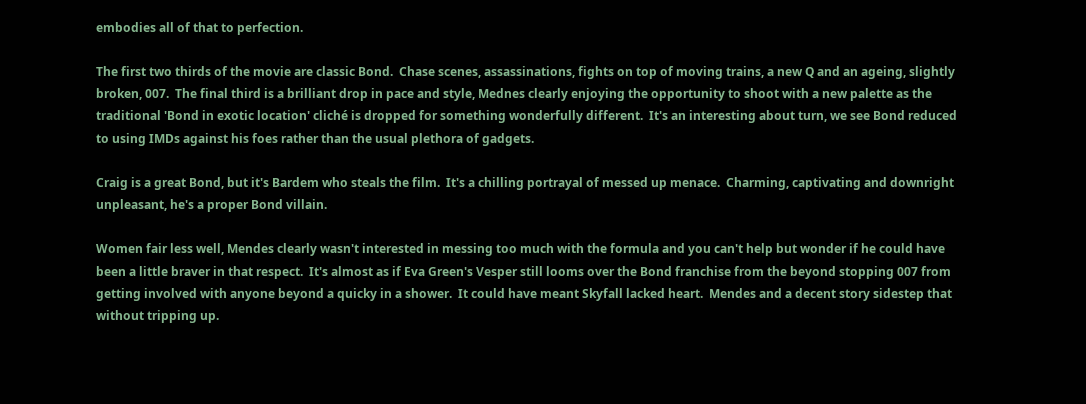embodies all of that to perfection.

The first two thirds of the movie are classic Bond.  Chase scenes, assassinations, fights on top of moving trains, a new Q and an ageing, slightly broken, 007.  The final third is a brilliant drop in pace and style, Mednes clearly enjoying the opportunity to shoot with a new palette as the traditional 'Bond in exotic location' cliché is dropped for something wonderfully different.  It's an interesting about turn, we see Bond reduced to using IMDs against his foes rather than the usual plethora of gadgets.

Craig is a great Bond, but it's Bardem who steals the film.  It's a chilling portrayal of messed up menace.  Charming, captivating and downright unpleasant, he's a proper Bond villain.

Women fair less well, Mendes clearly wasn't interested in messing too much with the formula and you can't help but wonder if he could have been a little braver in that respect.  It's almost as if Eva Green's Vesper still looms over the Bond franchise from the beyond stopping 007 from getting involved with anyone beyond a quicky in a shower.  It could have meant Skyfall lacked heart.  Mendes and a decent story sidestep that without tripping up.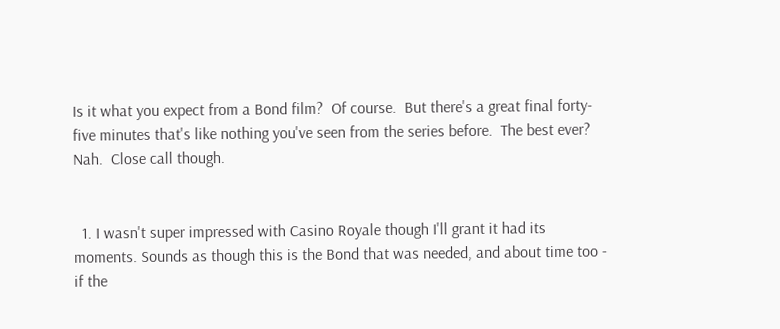Is it what you expect from a Bond film?  Of course.  But there's a great final forty-five minutes that's like nothing you've seen from the series before.  The best ever?  Nah.  Close call though.


  1. I wasn't super impressed with Casino Royale though I'll grant it had its moments. Sounds as though this is the Bond that was needed, and about time too - if the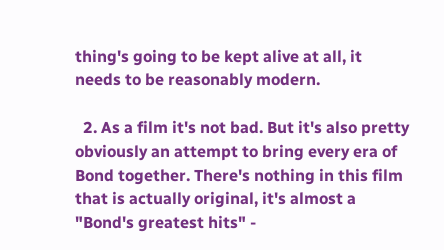thing's going to be kept alive at all, it needs to be reasonably modern.

  2. As a film it's not bad. But it's also pretty obviously an attempt to bring every era of Bond together. There's nothing in this film that is actually original, it's almost a "Bond's greatest hits" -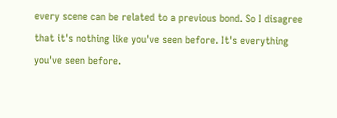every scene can be related to a previous bond. So I disagree that it's nothing like you've seen before. It's everything you've seen before.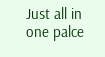Just all in one palce